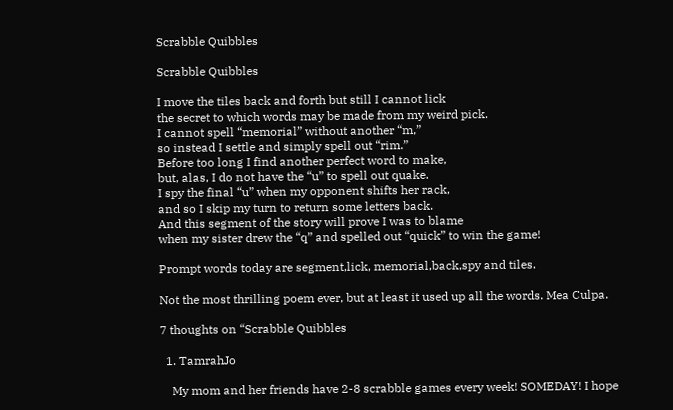Scrabble Quibbles

Scrabble Quibbles

I move the tiles back and forth but still I cannot lick
the secret to which words may be made from my weird pick.
I cannot spell “memorial” without another “m,”
so instead I settle and simply spell out “rim.”
Before too long I find another perfect word to make,
but, alas, I do not have the “u” to spell out quake.
I spy the final “u” when my opponent shifts her rack,
and so I skip my turn to return some letters back.
And this segment of the story will prove I was to blame
when my sister drew the “q” and spelled out “quick” to win the game!

Prompt words today are segment,lick, memorial,back,spy and tiles.

Not the most thrilling poem ever, but at least it used up all the words. Mea Culpa.

7 thoughts on “Scrabble Quibbles

  1. TamrahJo

    My mom and her friends have 2-8 scrabble games every week! SOMEDAY! I hope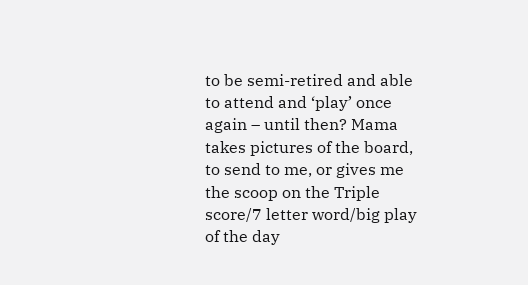to be semi-retired and able to attend and ‘play’ once again – until then? Mama takes pictures of the board, to send to me, or gives me the scoop on the Triple score/7 letter word/big play of the day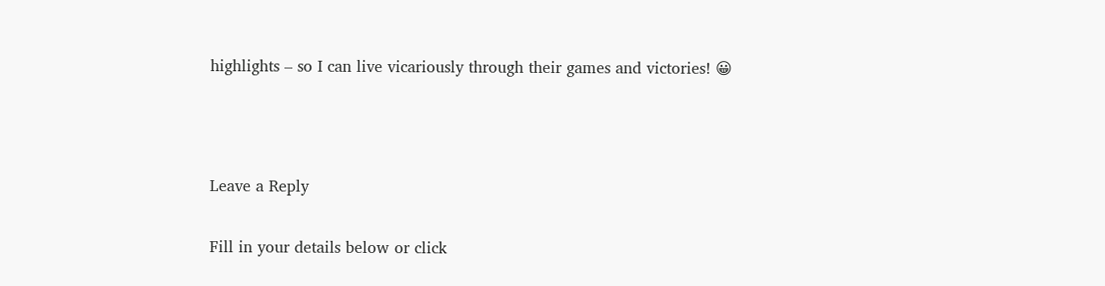highlights – so I can live vicariously through their games and victories! 😀



Leave a Reply

Fill in your details below or click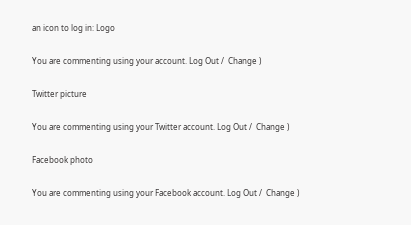an icon to log in: Logo

You are commenting using your account. Log Out /  Change )

Twitter picture

You are commenting using your Twitter account. Log Out /  Change )

Facebook photo

You are commenting using your Facebook account. Log Out /  Change )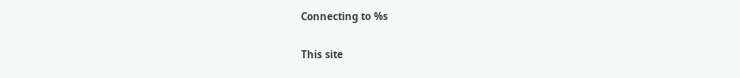Connecting to %s

This site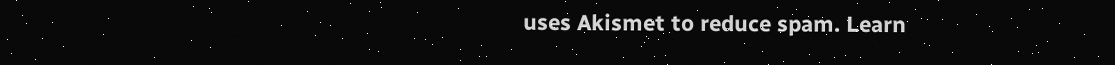uses Akismet to reduce spam. Learn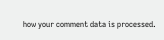how your comment data is processed.